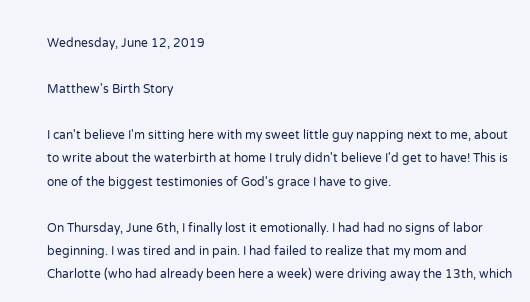Wednesday, June 12, 2019

Matthew's Birth Story

I can't believe I'm sitting here with my sweet little guy napping next to me, about to write about the waterbirth at home I truly didn't believe I'd get to have! This is one of the biggest testimonies of God's grace I have to give.

On Thursday, June 6th, I finally lost it emotionally. I had had no signs of labor beginning. I was tired and in pain. I had failed to realize that my mom and Charlotte (who had already been here a week) were driving away the 13th, which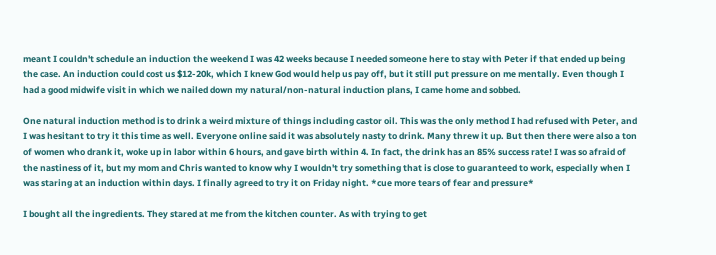meant I couldn't schedule an induction the weekend I was 42 weeks because I needed someone here to stay with Peter if that ended up being the case. An induction could cost us $12-20k, which I knew God would help us pay off, but it still put pressure on me mentally. Even though I had a good midwife visit in which we nailed down my natural/non-natural induction plans, I came home and sobbed.

One natural induction method is to drink a weird mixture of things including castor oil. This was the only method I had refused with Peter, and I was hesitant to try it this time as well. Everyone online said it was absolutely nasty to drink. Many threw it up. But then there were also a ton of women who drank it, woke up in labor within 6 hours, and gave birth within 4. In fact, the drink has an 85% success rate! I was so afraid of the nastiness of it, but my mom and Chris wanted to know why I wouldn't try something that is close to guaranteed to work, especially when I was staring at an induction within days. I finally agreed to try it on Friday night. *cue more tears of fear and pressure*

I bought all the ingredients. They stared at me from the kitchen counter. As with trying to get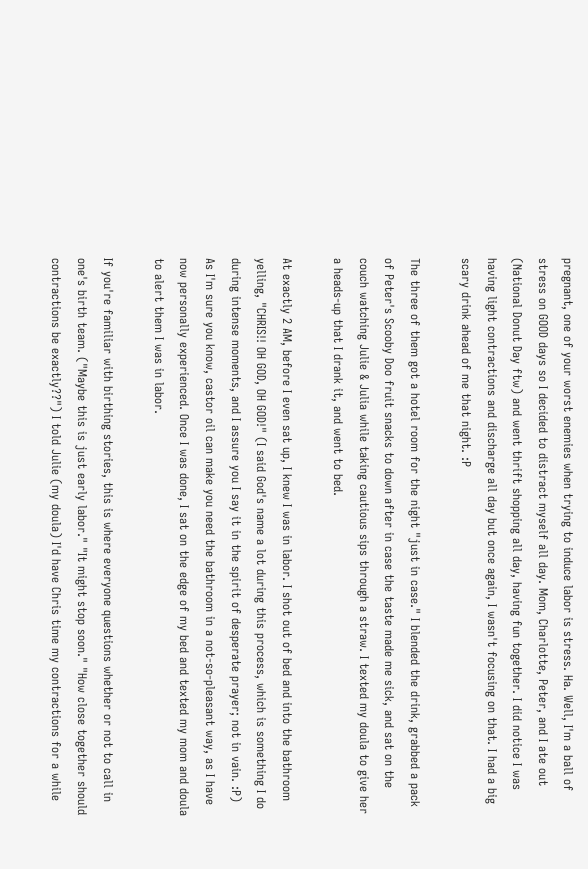pregnant, one of your worst enemies when trying to induce labor is stress. Ha. Well, I'm a ball of stress on GOOD days so I decided to distract myself all day. Mom, Charlotte, Peter, and I ate out (National Donut Day ftw) and went thrift shopping all day, having fun together. I did notice I was having light contractions and discharge all day but once again, I wasn't focusing on that. I had a big scary drink ahead of me that night. :P

The three of them got a hotel room for the night "just in case." I blended the drink, grabbed a pack of Peter's Scooby Doo fruit snacks to down after in case the taste made me sick, and sat on the couch watching Julie & Julia while taking cautious sips through a straw. I texted my doula to give her a heads-up that I drank it, and went to bed.

At exactly 2 AM, before I even sat up, I knew I was in labor. I shot out of bed and into the bathroom yelling, "CHRIS!! OH GOD, OH GOD!" (I said God's name a lot during this process, which is something I do during intense moments, and I assure you I say it in the spirit of desperate prayer; not in vain. :P) As I'm sure you know, castor oil can make you need the bathroom in a not-so-pleasant way, as I have now personally experienced. Once I was done, I sat on the edge of my bed and texted my mom and doula to alert them I was in labor.

If you're familiar with birthing stories, this is where everyone questions whether or not to call in one's birth team. ("Maybe this is just early labor." "It might stop soon." "How close together should contractions be exactly??") I told Julie (my doula) I'd have Chris time my contractions for a while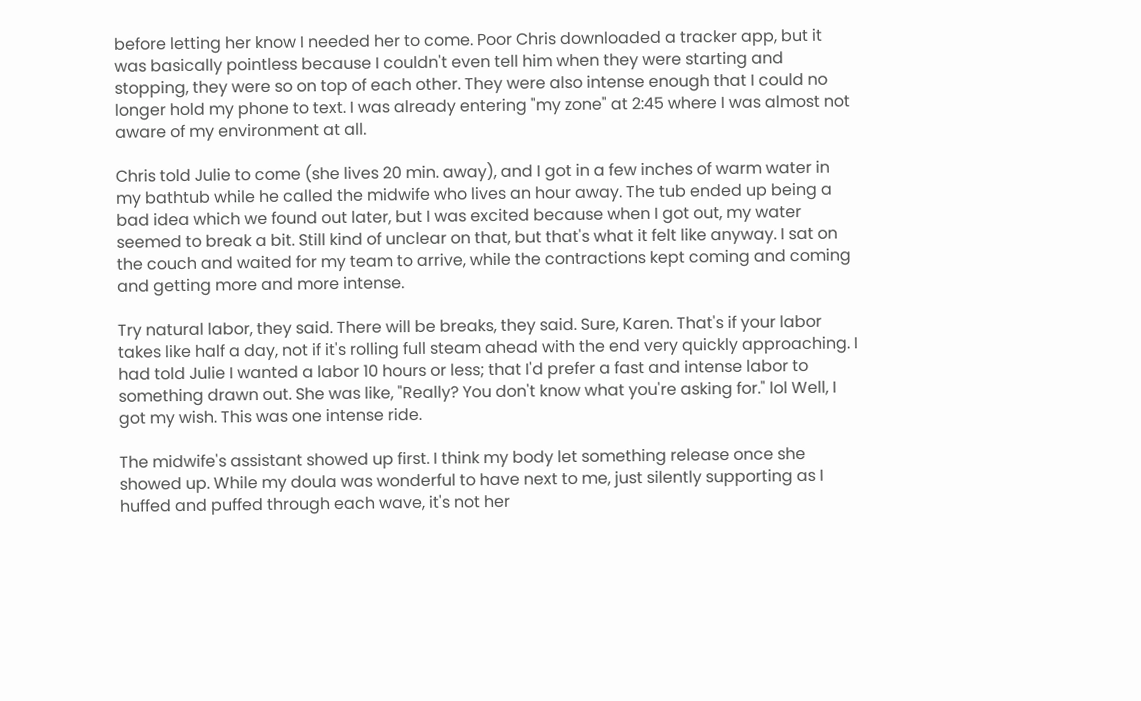before letting her know I needed her to come. Poor Chris downloaded a tracker app, but it was basically pointless because I couldn't even tell him when they were starting and stopping, they were so on top of each other. They were also intense enough that I could no longer hold my phone to text. I was already entering "my zone" at 2:45 where I was almost not aware of my environment at all.

Chris told Julie to come (she lives 20 min. away), and I got in a few inches of warm water in my bathtub while he called the midwife who lives an hour away. The tub ended up being a bad idea which we found out later, but I was excited because when I got out, my water seemed to break a bit. Still kind of unclear on that, but that's what it felt like anyway. I sat on the couch and waited for my team to arrive, while the contractions kept coming and coming and getting more and more intense.

Try natural labor, they said. There will be breaks, they said. Sure, Karen. That's if your labor takes like half a day, not if it's rolling full steam ahead with the end very quickly approaching. I had told Julie I wanted a labor 10 hours or less; that I'd prefer a fast and intense labor to something drawn out. She was like, "Really? You don't know what you're asking for." lol Well, I got my wish. This was one intense ride.

The midwife's assistant showed up first. I think my body let something release once she showed up. While my doula was wonderful to have next to me, just silently supporting as I huffed and puffed through each wave, it's not her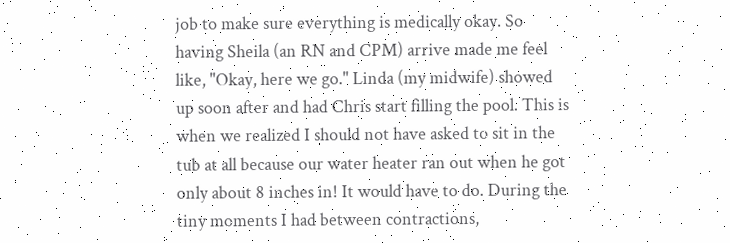job to make sure everything is medically okay. So having Sheila (an RN and CPM) arrive made me feel like, "Okay, here we go." Linda (my midwife) showed up soon after and had Chris start filling the pool. This is when we realized I should not have asked to sit in the tub at all because our water heater ran out when he got only about 8 inches in! It would have to do. During the tiny moments I had between contractions,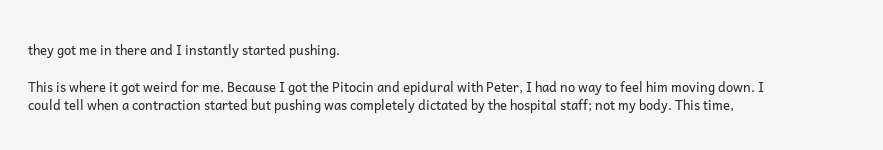they got me in there and I instantly started pushing.

This is where it got weird for me. Because I got the Pitocin and epidural with Peter, I had no way to feel him moving down. I could tell when a contraction started but pushing was completely dictated by the hospital staff; not my body. This time,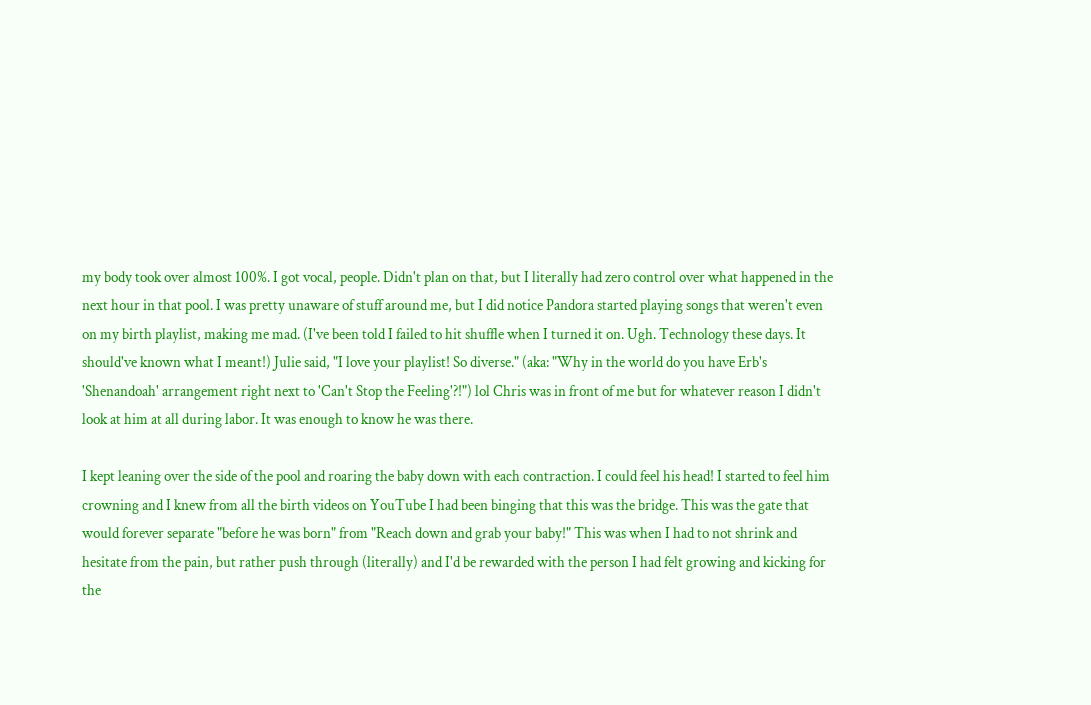my body took over almost 100%. I got vocal, people. Didn't plan on that, but I literally had zero control over what happened in the next hour in that pool. I was pretty unaware of stuff around me, but I did notice Pandora started playing songs that weren't even on my birth playlist, making me mad. (I've been told I failed to hit shuffle when I turned it on. Ugh. Technology these days. It should've known what I meant!) Julie said, "I love your playlist! So diverse." (aka: "Why in the world do you have Erb's 'Shenandoah' arrangement right next to 'Can't Stop the Feeling'?!") lol Chris was in front of me but for whatever reason I didn't look at him at all during labor. It was enough to know he was there.

I kept leaning over the side of the pool and roaring the baby down with each contraction. I could feel his head! I started to feel him crowning and I knew from all the birth videos on YouTube I had been binging that this was the bridge. This was the gate that would forever separate "before he was born" from "Reach down and grab your baby!" This was when I had to not shrink and hesitate from the pain, but rather push through (literally) and I'd be rewarded with the person I had felt growing and kicking for the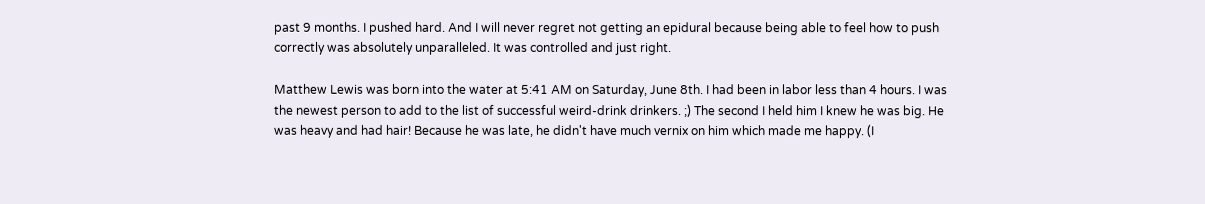past 9 months. I pushed hard. And I will never regret not getting an epidural because being able to feel how to push correctly was absolutely unparalleled. It was controlled and just right.

Matthew Lewis was born into the water at 5:41 AM on Saturday, June 8th. I had been in labor less than 4 hours. I was the newest person to add to the list of successful weird-drink drinkers. ;) The second I held him I knew he was big. He was heavy and had hair! Because he was late, he didn't have much vernix on him which made me happy. (I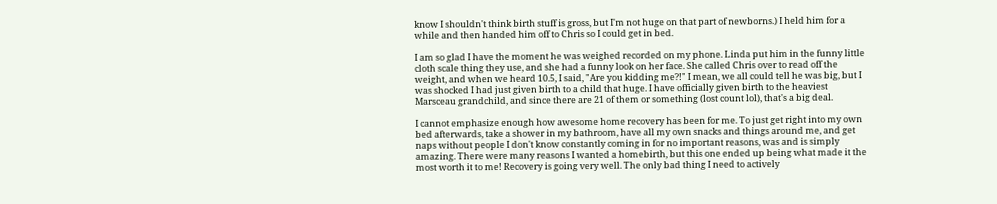know I shouldn't think birth stuff is gross, but I'm not huge on that part of newborns.) I held him for a while and then handed him off to Chris so I could get in bed.

I am so glad I have the moment he was weighed recorded on my phone. Linda put him in the funny little cloth scale thing they use, and she had a funny look on her face. She called Chris over to read off the weight, and when we heard 10.5, I said, "Are you kidding me?!" I mean, we all could tell he was big, but I was shocked I had just given birth to a child that huge. I have officially given birth to the heaviest Marsceau grandchild, and since there are 21 of them or something (lost count lol), that's a big deal.

I cannot emphasize enough how awesome home recovery has been for me. To just get right into my own bed afterwards, take a shower in my bathroom, have all my own snacks and things around me, and get naps without people I don't know constantly coming in for no important reasons, was and is simply amazing. There were many reasons I wanted a homebirth, but this one ended up being what made it the most worth it to me! Recovery is going very well. The only bad thing I need to actively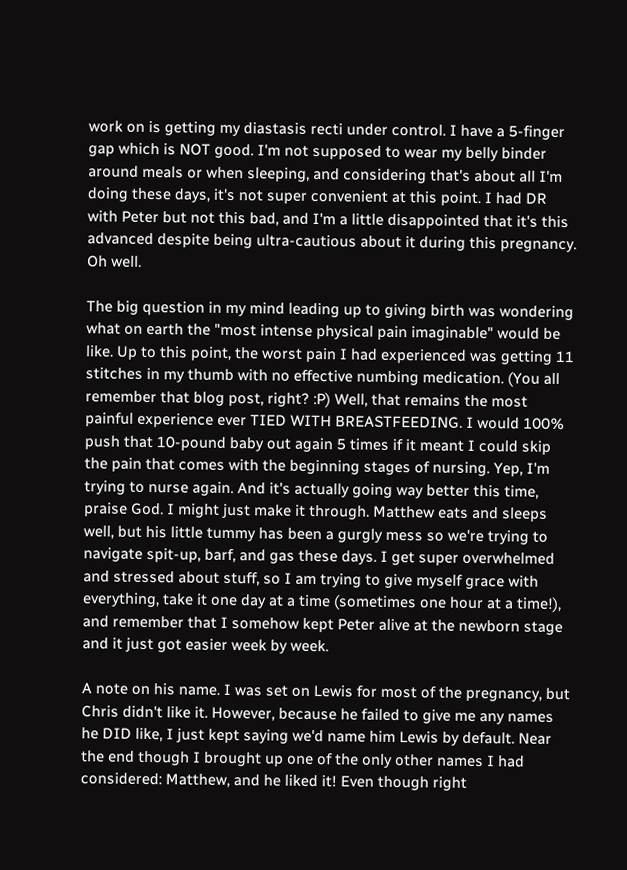work on is getting my diastasis recti under control. I have a 5-finger gap which is NOT good. I'm not supposed to wear my belly binder around meals or when sleeping, and considering that's about all I'm doing these days, it's not super convenient at this point. I had DR with Peter but not this bad, and I'm a little disappointed that it's this advanced despite being ultra-cautious about it during this pregnancy. Oh well.

The big question in my mind leading up to giving birth was wondering what on earth the "most intense physical pain imaginable" would be like. Up to this point, the worst pain I had experienced was getting 11 stitches in my thumb with no effective numbing medication. (You all remember that blog post, right? :P) Well, that remains the most painful experience ever TIED WITH BREASTFEEDING. I would 100% push that 10-pound baby out again 5 times if it meant I could skip the pain that comes with the beginning stages of nursing. Yep, I'm trying to nurse again. And it's actually going way better this time, praise God. I might just make it through. Matthew eats and sleeps well, but his little tummy has been a gurgly mess so we're trying to navigate spit-up, barf, and gas these days. I get super overwhelmed and stressed about stuff, so I am trying to give myself grace with everything, take it one day at a time (sometimes one hour at a time!), and remember that I somehow kept Peter alive at the newborn stage and it just got easier week by week.

A note on his name. I was set on Lewis for most of the pregnancy, but Chris didn't like it. However, because he failed to give me any names he DID like, I just kept saying we'd name him Lewis by default. Near the end though I brought up one of the only other names I had considered: Matthew, and he liked it! Even though right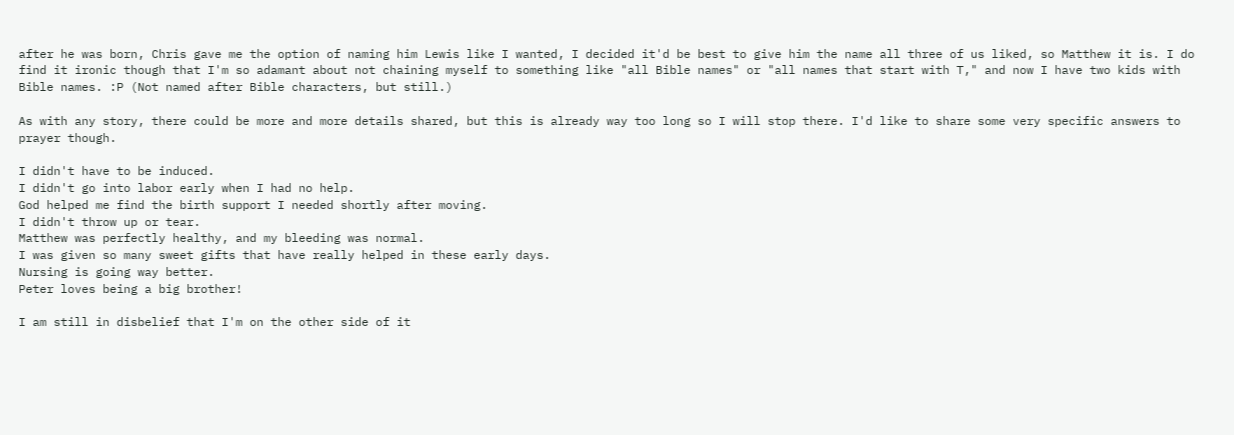after he was born, Chris gave me the option of naming him Lewis like I wanted, I decided it'd be best to give him the name all three of us liked, so Matthew it is. I do find it ironic though that I'm so adamant about not chaining myself to something like "all Bible names" or "all names that start with T," and now I have two kids with Bible names. :P (Not named after Bible characters, but still.)

As with any story, there could be more and more details shared, but this is already way too long so I will stop there. I'd like to share some very specific answers to prayer though.

I didn't have to be induced.
I didn't go into labor early when I had no help.
God helped me find the birth support I needed shortly after moving.
I didn't throw up or tear.
Matthew was perfectly healthy, and my bleeding was normal.
I was given so many sweet gifts that have really helped in these early days.
Nursing is going way better.
Peter loves being a big brother!

I am still in disbelief that I'm on the other side of it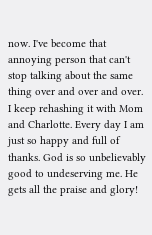now. I've become that annoying person that can't stop talking about the same thing over and over and over. I keep rehashing it with Mom and Charlotte. Every day I am just so happy and full of thanks. God is so unbelievably good to undeserving me. He gets all the praise and glory!